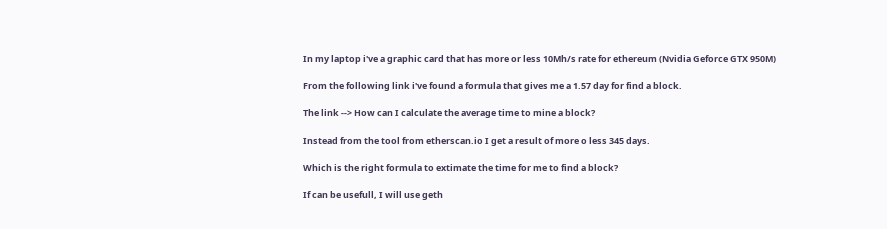In my laptop i've a graphic card that has more or less 10Mh/s rate for ethereum (Nvidia Geforce GTX 950M)

From the following link i've found a formula that gives me a 1.57 day for find a block.

The link --> How can I calculate the average time to mine a block?

Instead from the tool from etherscan.io I get a result of more o less 345 days.

Which is the right formula to extimate the time for me to find a block?

If can be usefull, I will use geth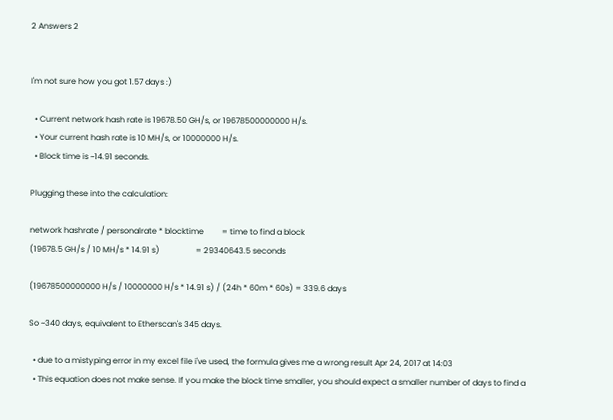2 Answers 2


I'm not sure how you got 1.57 days :)

  • Current network hash rate is 19678.50 GH/s, or 19678500000000 H/s.
  • Your current hash rate is 10 MH/s, or 10000000 H/s.
  • Block time is ~14.91 seconds.

Plugging these into the calculation:

network hashrate / personalrate * blocktime         = time to find a block
(19678.5 GH/s / 10 MH/s * 14.91 s)                  = 29340643.5 seconds

(19678500000000 H/s / 10000000 H/s * 14.91 s) / (24h * 60m * 60s) = 339.6 days

So ~340 days, equivalent to Etherscan's 345 days.

  • due to a mistyping error in my excel file i've used, the formula gives me a wrong result Apr 24, 2017 at 14:03
  • This equation does not make sense. If you make the block time smaller, you should expect a smaller number of days to find a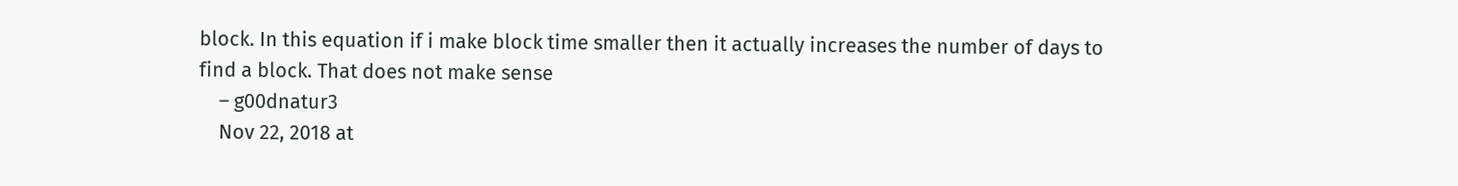block. In this equation if i make block time smaller then it actually increases the number of days to find a block. That does not make sense
    – g00dnatur3
    Nov 22, 2018 at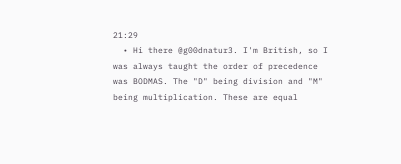21:29
  • Hi there @g00dnatur3. I'm British, so I was always taught the order of precedence was BODMAS. The "D" being division and "M" being multiplication. These are equal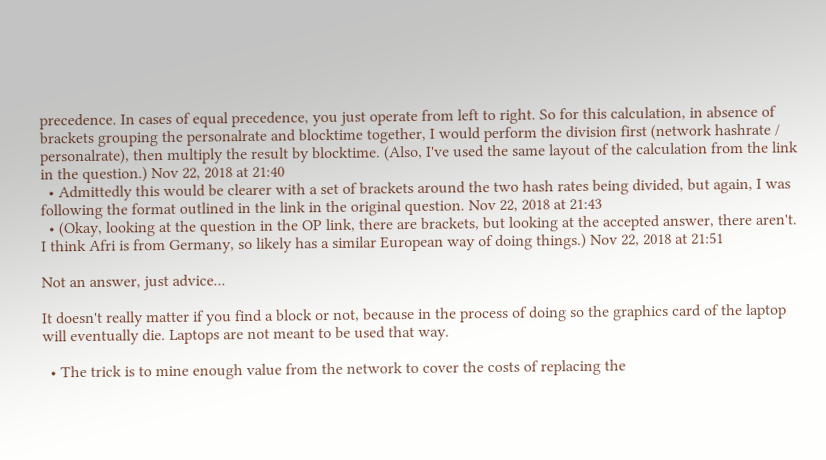precedence. In cases of equal precedence, you just operate from left to right. So for this calculation, in absence of brackets grouping the personalrate and blocktime together, I would perform the division first (network hashrate / personalrate), then multiply the result by blocktime. (Also, I've used the same layout of the calculation from the link in the question.) Nov 22, 2018 at 21:40
  • Admittedly this would be clearer with a set of brackets around the two hash rates being divided, but again, I was following the format outlined in the link in the original question. Nov 22, 2018 at 21:43
  • (Okay, looking at the question in the OP link, there are brackets, but looking at the accepted answer, there aren't. I think Afri is from Germany, so likely has a similar European way of doing things.) Nov 22, 2018 at 21:51

Not an answer, just advice...

It doesn't really matter if you find a block or not, because in the process of doing so the graphics card of the laptop will eventually die. Laptops are not meant to be used that way.

  • The trick is to mine enough value from the network to cover the costs of replacing the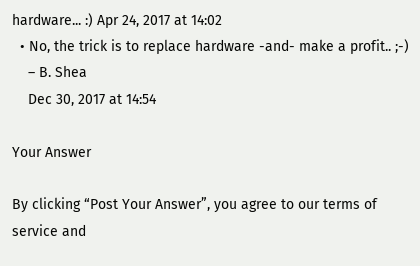hardware... :) Apr 24, 2017 at 14:02
  • No, the trick is to replace hardware -and- make a profit.. ;-)
    – B. Shea
    Dec 30, 2017 at 14:54

Your Answer

By clicking “Post Your Answer”, you agree to our terms of service and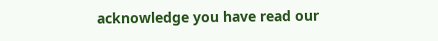acknowledge you have read our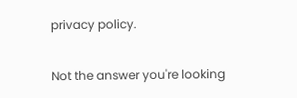privacy policy.

Not the answer you're looking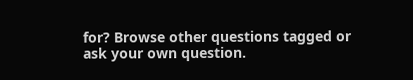for? Browse other questions tagged or ask your own question.